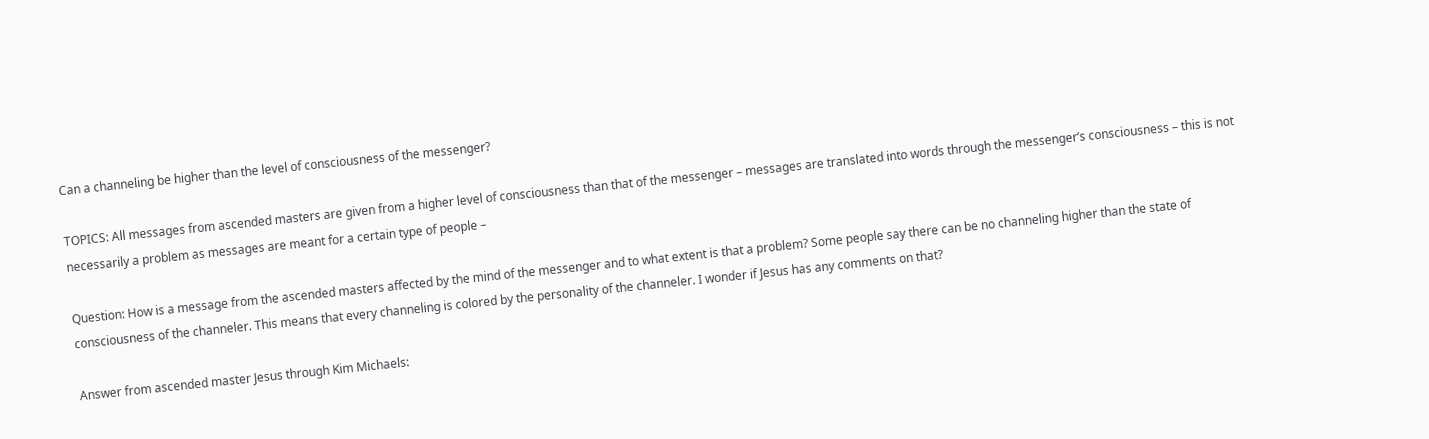Can a channeling be higher than the level of consciousness of the messenger?

TOPICS: All messages from ascended masters are given from a higher level of consciousness than that of the messenger – messages are translated into words through the messenger’s consciousness – this is not necessarily a problem as messages are meant for a certain type of people –

Question: How is a message from the ascended masters affected by the mind of the messenger and to what extent is that a problem? Some people say there can be no channeling higher than the state of consciousness of the channeler. This means that every channeling is colored by the personality of the channeler. I wonder if Jesus has any comments on that?

Answer from ascended master Jesus through Kim Michaels: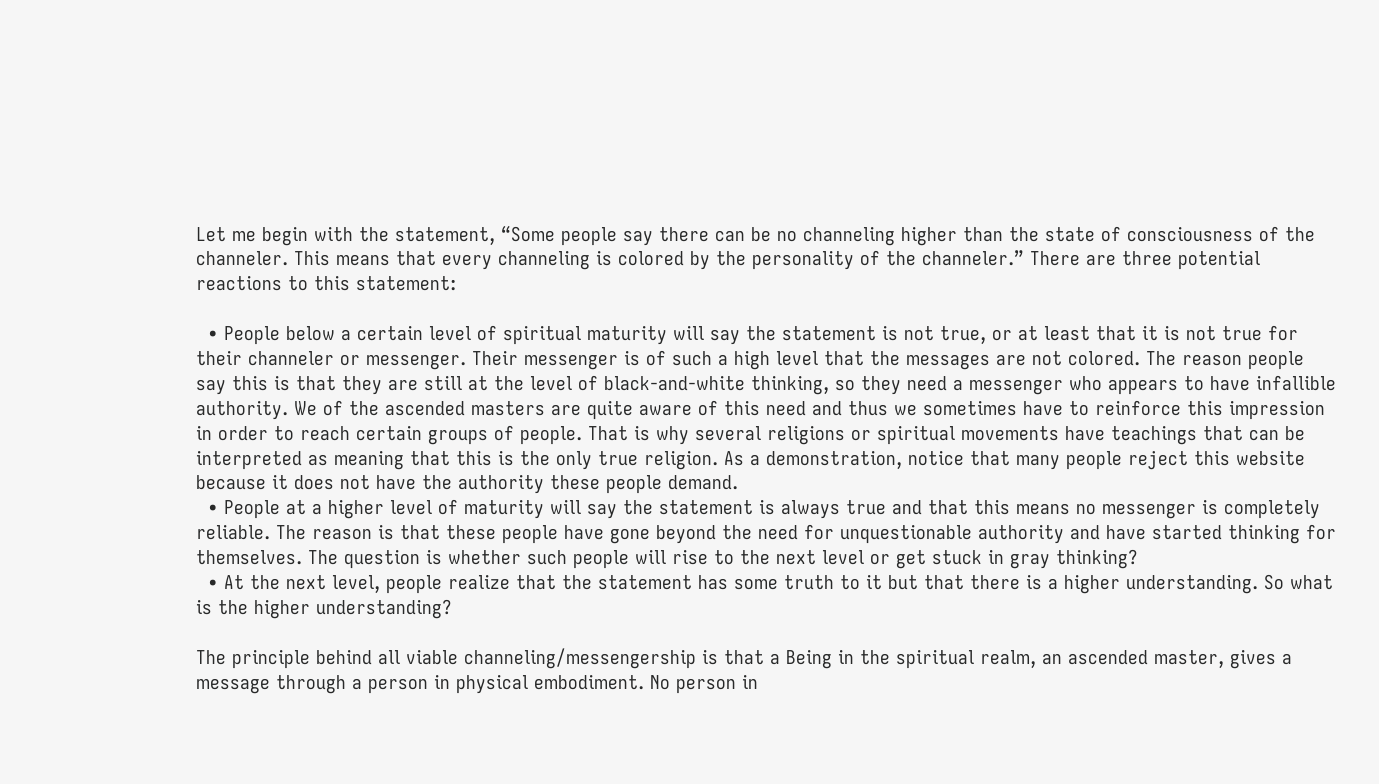Let me begin with the statement, “Some people say there can be no channeling higher than the state of consciousness of the channeler. This means that every channeling is colored by the personality of the channeler.” There are three potential reactions to this statement:

  • People below a certain level of spiritual maturity will say the statement is not true, or at least that it is not true for their channeler or messenger. Their messenger is of such a high level that the messages are not colored. The reason people say this is that they are still at the level of black-and-white thinking, so they need a messenger who appears to have infallible authority. We of the ascended masters are quite aware of this need and thus we sometimes have to reinforce this impression in order to reach certain groups of people. That is why several religions or spiritual movements have teachings that can be interpreted as meaning that this is the only true religion. As a demonstration, notice that many people reject this website because it does not have the authority these people demand.
  • People at a higher level of maturity will say the statement is always true and that this means no messenger is completely reliable. The reason is that these people have gone beyond the need for unquestionable authority and have started thinking for themselves. The question is whether such people will rise to the next level or get stuck in gray thinking?
  • At the next level, people realize that the statement has some truth to it but that there is a higher understanding. So what is the higher understanding?

The principle behind all viable channeling/messengership is that a Being in the spiritual realm, an ascended master, gives a message through a person in physical embodiment. No person in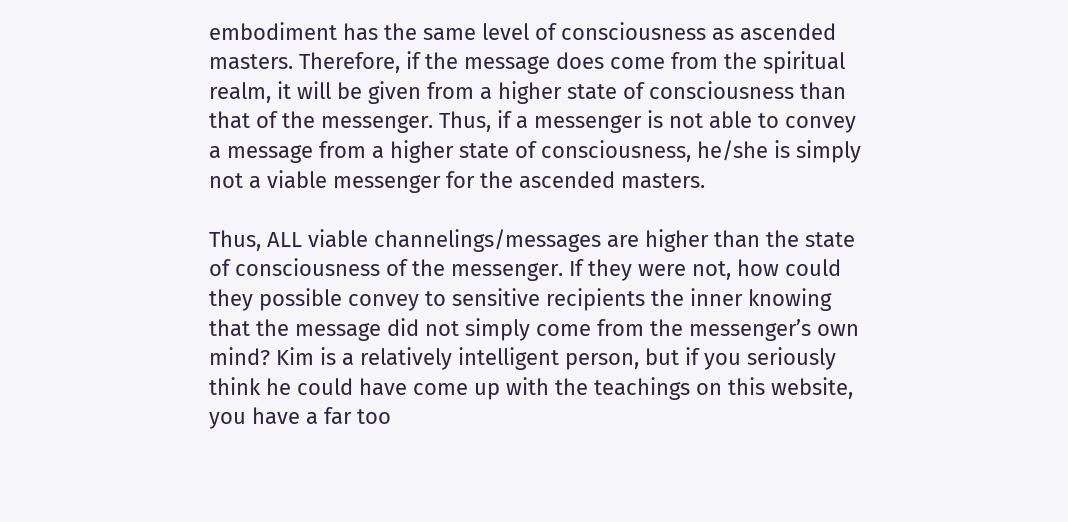embodiment has the same level of consciousness as ascended masters. Therefore, if the message does come from the spiritual realm, it will be given from a higher state of consciousness than that of the messenger. Thus, if a messenger is not able to convey a message from a higher state of consciousness, he/she is simply not a viable messenger for the ascended masters.

Thus, ALL viable channelings/messages are higher than the state of consciousness of the messenger. If they were not, how could they possible convey to sensitive recipients the inner knowing that the message did not simply come from the messenger’s own mind? Kim is a relatively intelligent person, but if you seriously think he could have come up with the teachings on this website, you have a far too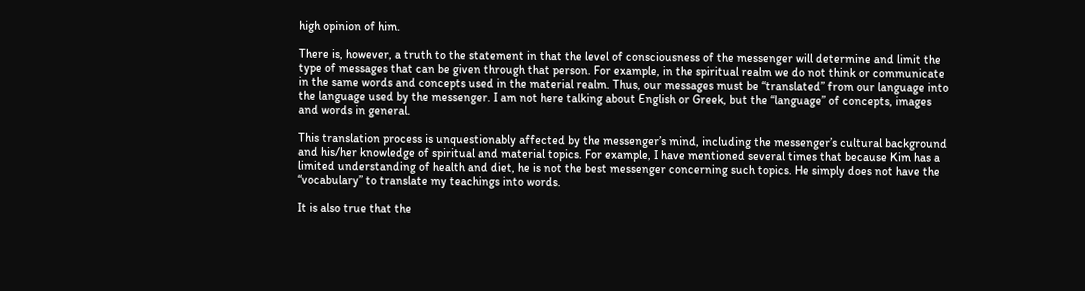high opinion of him.

There is, however, a truth to the statement in that the level of consciousness of the messenger will determine and limit the type of messages that can be given through that person. For example, in the spiritual realm we do not think or communicate in the same words and concepts used in the material realm. Thus, our messages must be “translated” from our language into the language used by the messenger. I am not here talking about English or Greek, but the “language” of concepts, images and words in general.

This translation process is unquestionably affected by the messenger’s mind, including the messenger’s cultural background and his/her knowledge of spiritual and material topics. For example, I have mentioned several times that because Kim has a limited understanding of health and diet, he is not the best messenger concerning such topics. He simply does not have the “vocabulary” to translate my teachings into words.

It is also true that the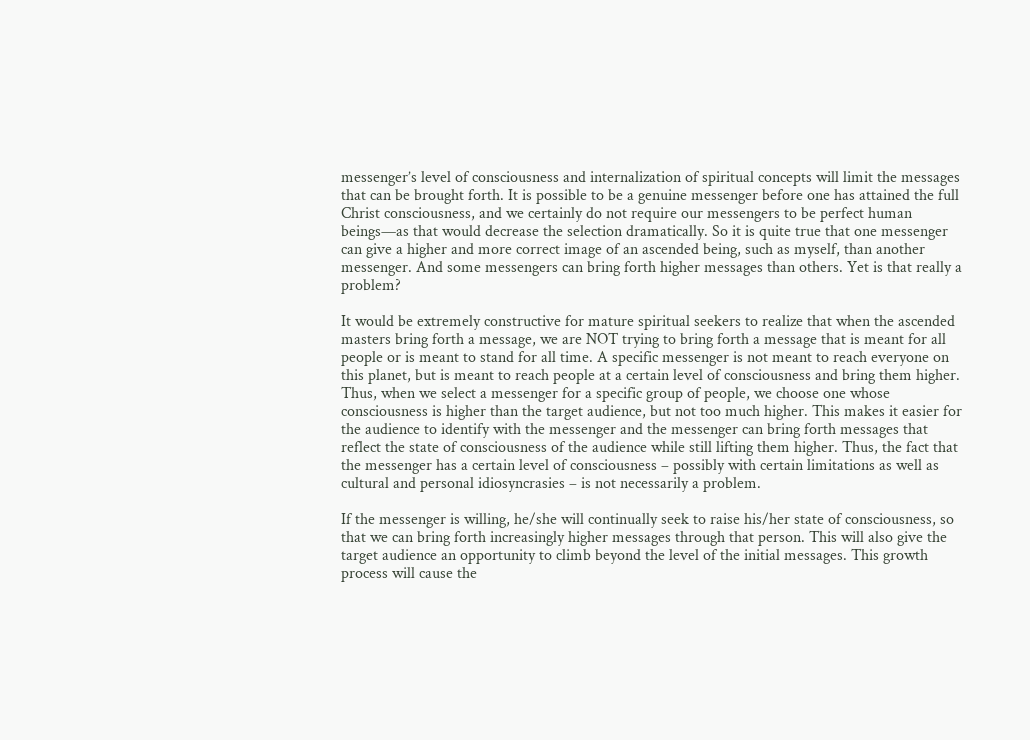messenger’s level of consciousness and internalization of spiritual concepts will limit the messages that can be brought forth. It is possible to be a genuine messenger before one has attained the full Christ consciousness, and we certainly do not require our messengers to be perfect human beings—as that would decrease the selection dramatically. So it is quite true that one messenger can give a higher and more correct image of an ascended being, such as myself, than another messenger. And some messengers can bring forth higher messages than others. Yet is that really a problem?

It would be extremely constructive for mature spiritual seekers to realize that when the ascended masters bring forth a message, we are NOT trying to bring forth a message that is meant for all people or is meant to stand for all time. A specific messenger is not meant to reach everyone on this planet, but is meant to reach people at a certain level of consciousness and bring them higher. Thus, when we select a messenger for a specific group of people, we choose one whose consciousness is higher than the target audience, but not too much higher. This makes it easier for the audience to identify with the messenger and the messenger can bring forth messages that reflect the state of consciousness of the audience while still lifting them higher. Thus, the fact that the messenger has a certain level of consciousness – possibly with certain limitations as well as cultural and personal idiosyncrasies – is not necessarily a problem.

If the messenger is willing, he/she will continually seek to raise his/her state of consciousness, so that we can bring forth increasingly higher messages through that person. This will also give the target audience an opportunity to climb beyond the level of the initial messages. This growth process will cause the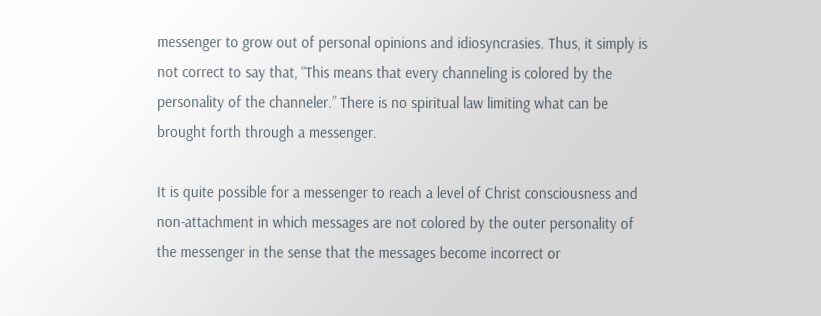messenger to grow out of personal opinions and idiosyncrasies. Thus, it simply is not correct to say that, “This means that every channeling is colored by the personality of the channeler.” There is no spiritual law limiting what can be brought forth through a messenger.

It is quite possible for a messenger to reach a level of Christ consciousness and non-attachment in which messages are not colored by the outer personality of the messenger in the sense that the messages become incorrect or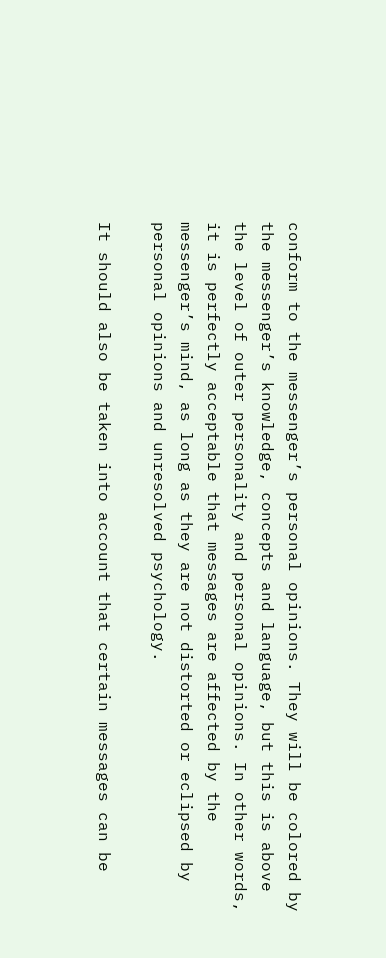conform to the messenger’s personal opinions. They will be colored by the messenger’s knowledge, concepts and language, but this is above the level of outer personality and personal opinions. In other words, it is perfectly acceptable that messages are affected by the messenger’s mind, as long as they are not distorted or eclipsed by personal opinions and unresolved psychology.

It should also be taken into account that certain messages can be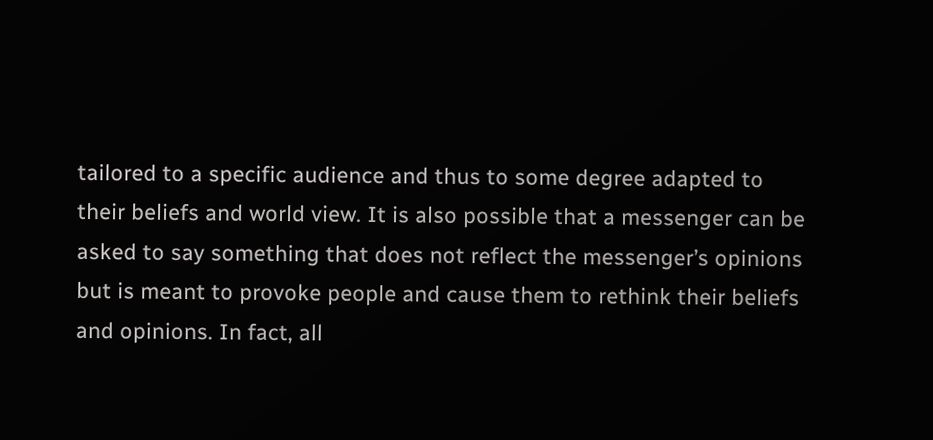tailored to a specific audience and thus to some degree adapted to their beliefs and world view. It is also possible that a messenger can be asked to say something that does not reflect the messenger’s opinions but is meant to provoke people and cause them to rethink their beliefs and opinions. In fact, all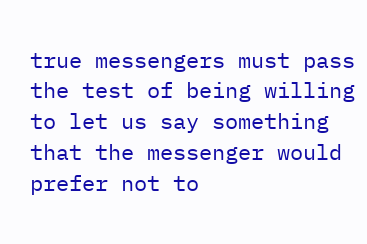true messengers must pass the test of being willing to let us say something that the messenger would prefer not to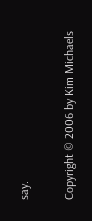say.


Copyright © 2006 by Kim Michaels